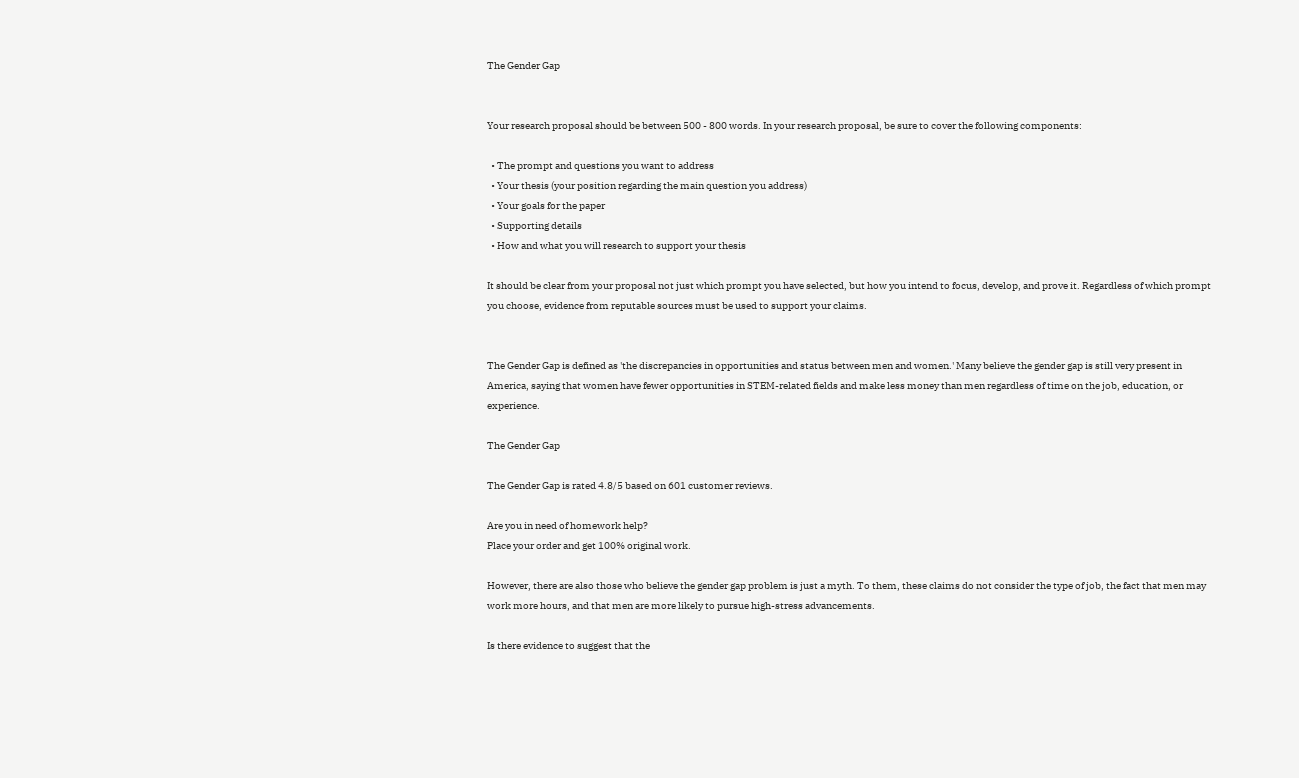The Gender Gap


Your research proposal should be between 500 - 800 words. In your research proposal, be sure to cover the following components:

  • The prompt and questions you want to address
  • Your thesis (your position regarding the main question you address)
  • Your goals for the paper
  • Supporting details
  • How and what you will research to support your thesis

It should be clear from your proposal not just which prompt you have selected, but how you intend to focus, develop, and prove it. Regardless of which prompt you choose, evidence from reputable sources must be used to support your claims.


The Gender Gap is defined as 'the discrepancies in opportunities and status between men and women.' Many believe the gender gap is still very present in America, saying that women have fewer opportunities in STEM-related fields and make less money than men regardless of time on the job, education, or experience.

The Gender Gap

The Gender Gap is rated 4.8/5 based on 601 customer reviews.

Are you in need of homework help?
Place your order and get 100% original work.

However, there are also those who believe the gender gap problem is just a myth. To them, these claims do not consider the type of job, the fact that men may work more hours, and that men are more likely to pursue high-stress advancements.

Is there evidence to suggest that the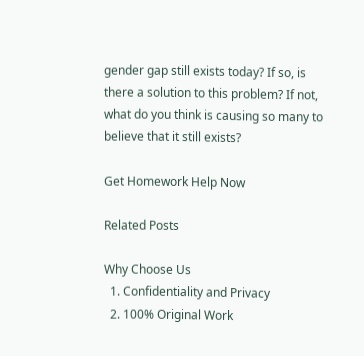gender gap still exists today? If so, is there a solution to this problem? If not, what do you think is causing so many to believe that it still exists?

Get Homework Help Now

Related Posts

Why Choose Us
  1. Confidentiality and Privacy
  2. 100% Original Work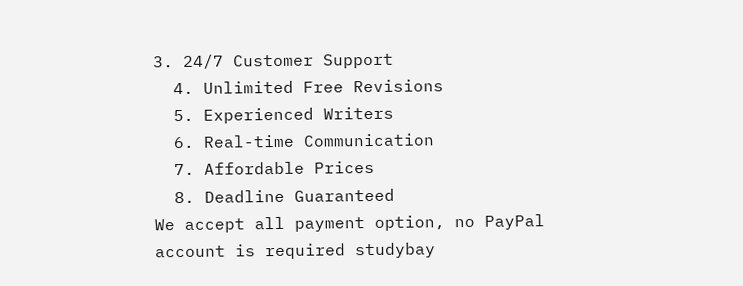3. 24/7 Customer Support
  4. Unlimited Free Revisions
  5. Experienced Writers
  6. Real-time Communication
  7. Affordable Prices
  8. Deadline Guaranteed
We accept all payment option, no PayPal account is required studybay